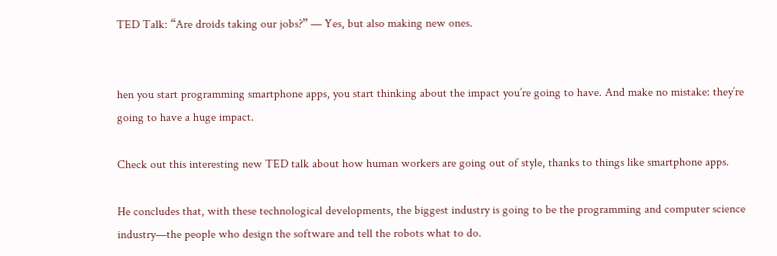TED Talk: “Are droids taking our jobs?” — Yes, but also making new ones.


hen you start programming smartphone apps, you start thinking about the impact you’re going to have. And make no mistake: they’re going to have a huge impact.

Check out this interesting new TED talk about how human workers are going out of style, thanks to things like smartphone apps.

He concludes that, with these technological developments, the biggest industry is going to be the programming and computer science industry—the people who design the software and tell the robots what to do.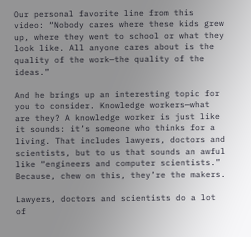Our personal favorite line from this video: “Nobody cares where these kids grew up, where they went to school or what they look like. All anyone cares about is the quality of the work—the quality of the ideas.”

And he brings up an interesting topic for you to consider. Knowledge workers—what are they? A knowledge worker is just like it sounds: it’s someone who thinks for a living. That includes lawyers, doctors and scientists, but to us that sounds an awful like “engineers and computer scientists.” Because, chew on this, they’re the makers.

Lawyers, doctors and scientists do a lot of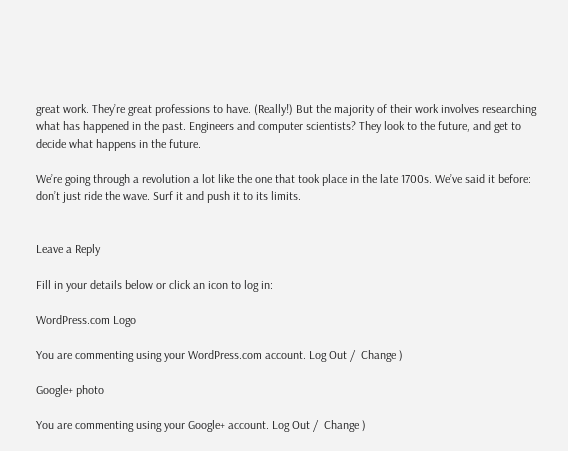great work. They’re great professions to have. (Really!) But the majority of their work involves researching what has happened in the past. Engineers and computer scientists? They look to the future, and get to decide what happens in the future.

We’re going through a revolution a lot like the one that took place in the late 1700s. We’ve said it before: don’t just ride the wave. Surf it and push it to its limits.


Leave a Reply

Fill in your details below or click an icon to log in:

WordPress.com Logo

You are commenting using your WordPress.com account. Log Out /  Change )

Google+ photo

You are commenting using your Google+ account. Log Out /  Change )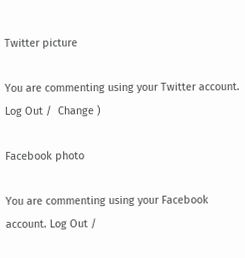Twitter picture

You are commenting using your Twitter account. Log Out /  Change )

Facebook photo

You are commenting using your Facebook account. Log Out /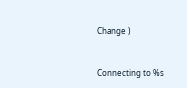Change )


Connecting to %s